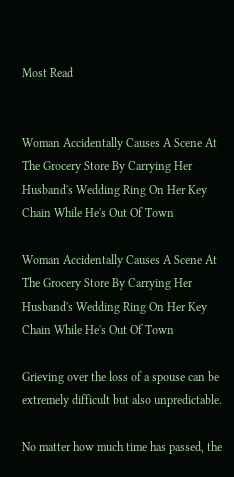Most Read


Woman Accidentally Causes A Scene At The Grocery Store By Carrying Her Husband's Wedding Ring On Her Key Chain While He's Out Of Town

Woman Accidentally Causes A Scene At The Grocery Store By Carrying Her Husband's Wedding Ring On Her Key Chain While He's Out Of Town

Grieving over the loss of a spouse can be extremely difficult but also unpredictable.

No matter how much time has passed, the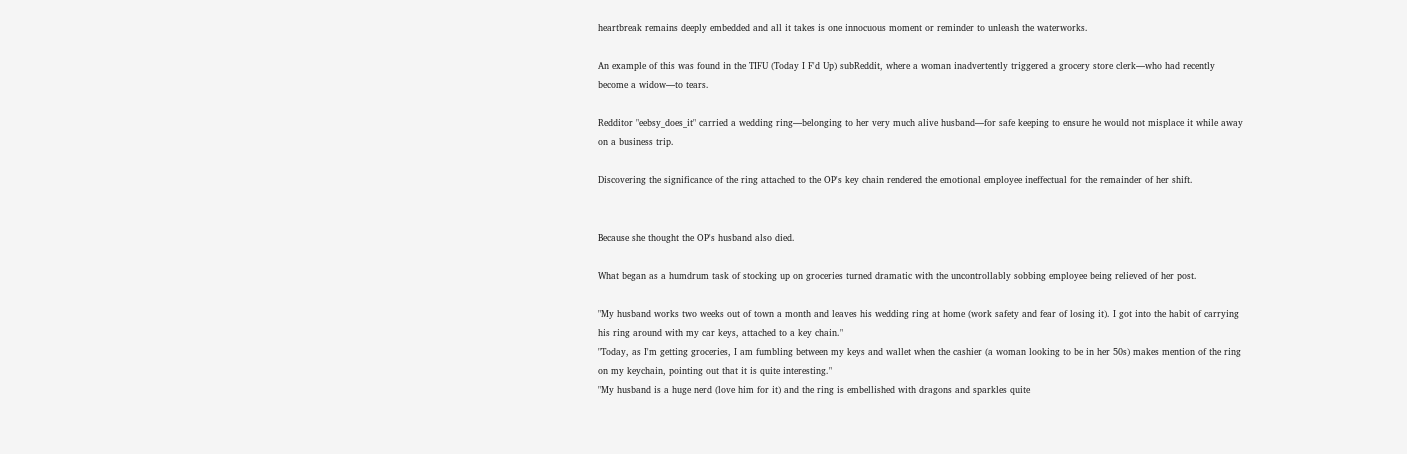heartbreak remains deeply embedded and all it takes is one innocuous moment or reminder to unleash the waterworks.

An example of this was found in the TIFU (Today I F'd Up) subReddit, where a woman inadvertently triggered a grocery store clerk—who had recently become a widow—to tears.

Redditor "eebsy_does_it" carried a wedding ring—belonging to her very much alive husband—for safe keeping to ensure he would not misplace it while away on a business trip.

Discovering the significance of the ring attached to the OP's key chain rendered the emotional employee ineffectual for the remainder of her shift.


Because she thought the OP's husband also died.

What began as a humdrum task of stocking up on groceries turned dramatic with the uncontrollably sobbing employee being relieved of her post.

"My husband works two weeks out of town a month and leaves his wedding ring at home (work safety and fear of losing it). I got into the habit of carrying his ring around with my car keys, attached to a key chain."
"Today, as I'm getting groceries, I am fumbling between my keys and wallet when the cashier (a woman looking to be in her 50s) makes mention of the ring on my keychain, pointing out that it is quite interesting."
"My husband is a huge nerd (love him for it) and the ring is embellished with dragons and sparkles quite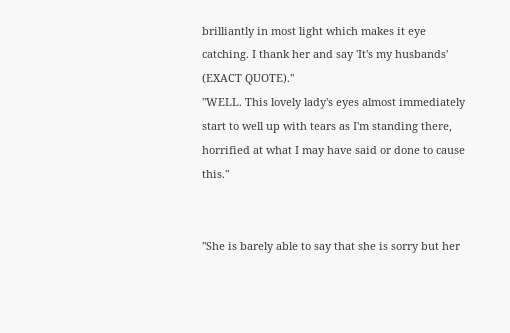brilliantly in most light which makes it eye catching. I thank her and say 'It's my husbands' (EXACT QUOTE)."
"WELL. This lovely lady's eyes almost immediately start to well up with tears as I'm standing there, horrified at what I may have said or done to cause this."


"She is barely able to say that she is sorry but her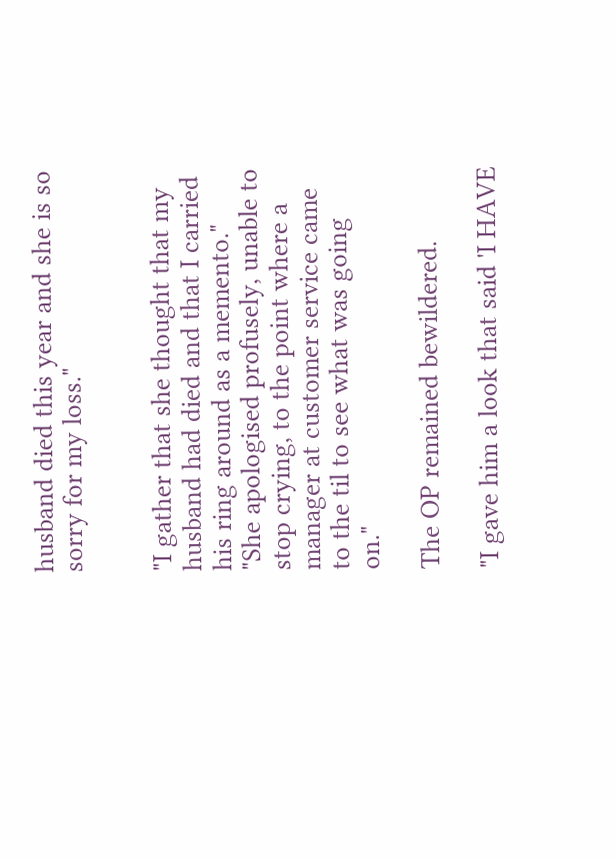husband died this year and she is so sorry for my loss."


"I gather that she thought that my husband had died and that I carried his ring around as a memento."
"She apologised profusely, unable to stop crying, to the point where a manager at customer service came to the til to see what was going on."

The OP remained bewildered.

"I gave him a look that said 'I HAVE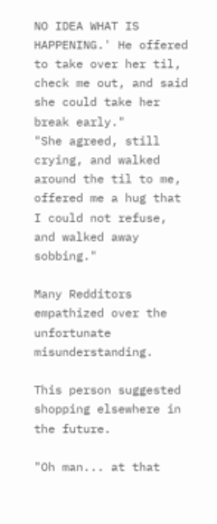NO IDEA WHAT IS HAPPENING.' He offered to take over her til, check me out, and said she could take her break early."
"She agreed, still crying, and walked around the til to me, offered me a hug that I could not refuse, and walked away sobbing."

Many Redditors empathized over the unfortunate misunderstanding.

This person suggested shopping elsewhere in the future.

"Oh man... at that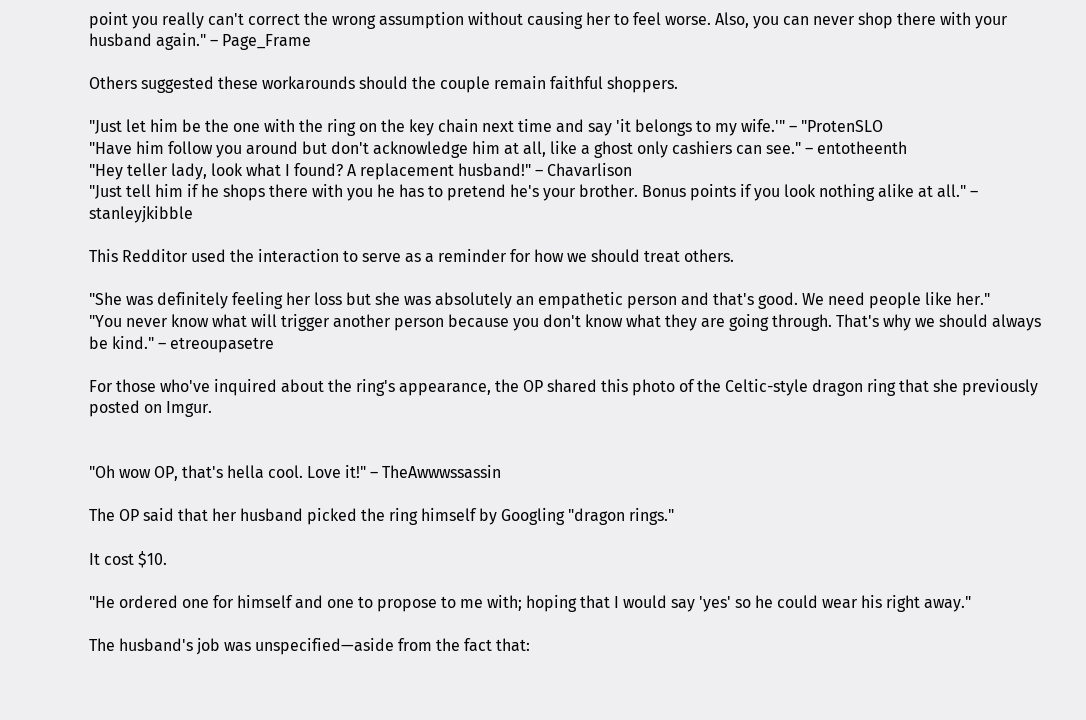point you really can't correct the wrong assumption without causing her to feel worse. Also, you can never shop there with your husband again." – Page_Frame

Others suggested these workarounds should the couple remain faithful shoppers.

"Just let him be the one with the ring on the key chain next time and say 'it belongs to my wife.'" – "ProtenSLO
"Have him follow you around but don't acknowledge him at all, like a ghost only cashiers can see." – entotheenth
"Hey teller lady, look what I found? A replacement husband!" – Chavarlison
"Just tell him if he shops there with you he has to pretend he's your brother. Bonus points if you look nothing alike at all." – stanleyjkibble

This Redditor used the interaction to serve as a reminder for how we should treat others.

"She was definitely feeling her loss but she was absolutely an empathetic person and that's good. We need people like her."
"You never know what will trigger another person because you don't know what they are going through. That's why we should always be kind." – etreoupasetre

For those who've inquired about the ring's appearance, the OP shared this photo of the Celtic-style dragon ring that she previously posted on Imgur.


"Oh wow OP, that's hella cool. Love it!" – TheAwwwssassin

The OP said that her husband picked the ring himself by Googling "dragon rings."

It cost $10.

"He ordered one for himself and one to propose to me with; hoping that I would say 'yes' so he could wear his right away."

The husband's job was unspecified—aside from the fact that: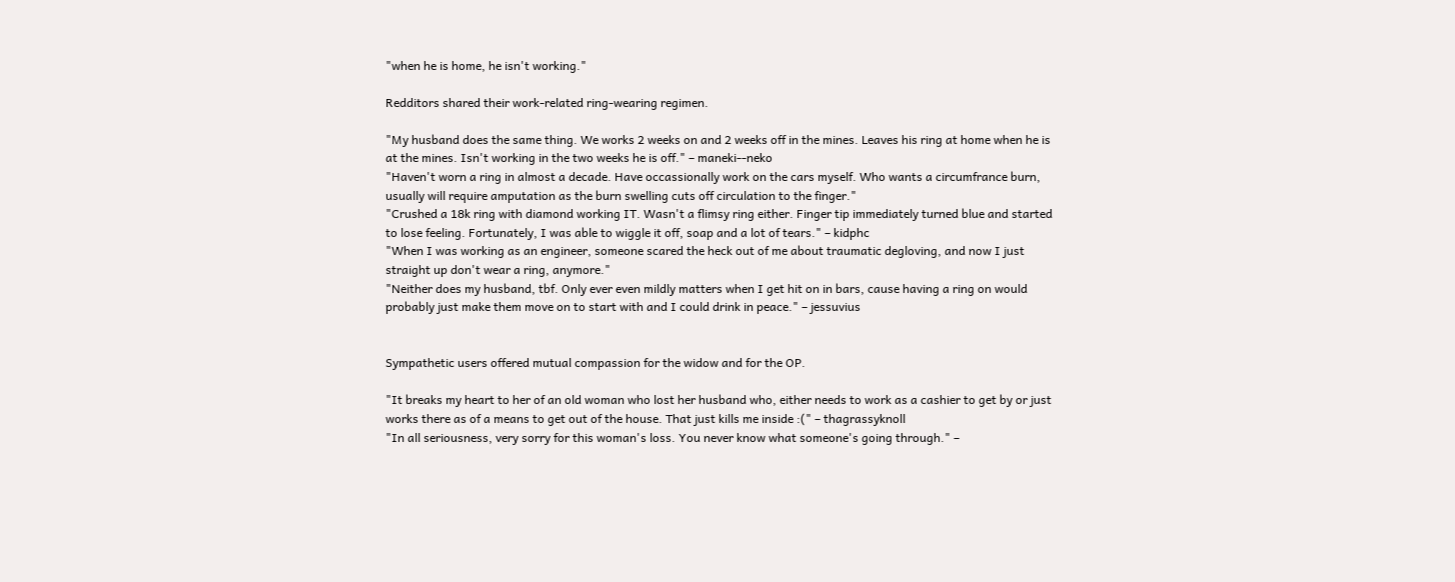"when he is home, he isn't working."

Redditors shared their work-related ring-wearing regimen.

"My husband does the same thing. We works 2 weeks on and 2 weeks off in the mines. Leaves his ring at home when he is at the mines. Isn't working in the two weeks he is off." – maneki--neko
"Haven't worn a ring in almost a decade. Have occassionally work on the cars myself. Who wants a circumfrance burn, usually will require amputation as the burn swelling cuts off circulation to the finger."
"Crushed a 18k ring with diamond working IT. Wasn't a flimsy ring either. Finger tip immediately turned blue and started to lose feeling. Fortunately, I was able to wiggle it off, soap and a lot of tears." – kidphc
"When I was working as an engineer, someone scared the heck out of me about traumatic degloving, and now I just straight up don't wear a ring, anymore."
"Neither does my husband, tbf. Only ever even mildly matters when I get hit on in bars, cause having a ring on would probably just make them move on to start with and I could drink in peace." – jessuvius


Sympathetic users offered mutual compassion for the widow and for the OP.

"It breaks my heart to her of an old woman who lost her husband who, either needs to work as a cashier to get by or just works there as of a means to get out of the house. That just kills me inside :(" – thagrassyknoll
"In all seriousness, very sorry for this woman's loss. You never know what someone's going through." –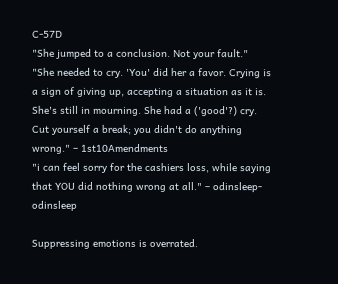C-57D
"She jumped to a conclusion. Not your fault."
"She needed to cry. 'You' did her a favor. Crying is a sign of giving up, accepting a situation as it is. She's still in mourning. She had a ('good'?) cry. Cut yourself a break; you didn't do anything wrong." – 1st10Amendments
"i can feel sorry for the cashiers loss, while saying that YOU did nothing wrong at all." – odinsleep-odinsleep

Suppressing emotions is overrated.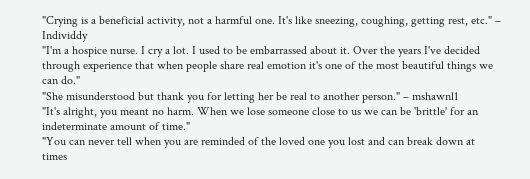"Crying is a beneficial activity, not a harmful one. It's like sneezing, coughing, getting rest, etc." – Individdy
"I'm a hospice nurse. I cry a lot. I used to be embarrassed about it. Over the years I've decided through experience that when people share real emotion it's one of the most beautiful things we can do."
"She misunderstood but thank you for letting her be real to another person." – mshawnl1
"It's alright, you meant no harm. When we lose someone close to us we can be 'brittle' for an indeterminate amount of time."
"You can never tell when you are reminded of the loved one you lost and can break down at times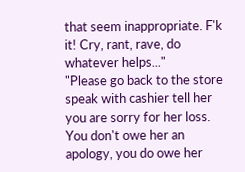that seem inappropriate. F'k it! Cry, rant, rave, do whatever helps..."
"Please go back to the store speak with cashier tell her you are sorry for her loss. You don't owe her an apology, you do owe her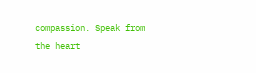compassion. Speak from the heart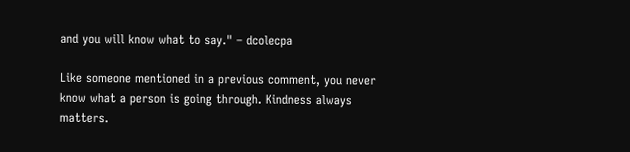and you will know what to say." – dcolecpa

Like someone mentioned in a previous comment, you never know what a person is going through. Kindness always matters.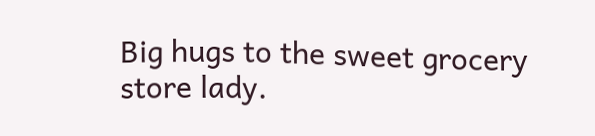Big hugs to the sweet grocery store lady.